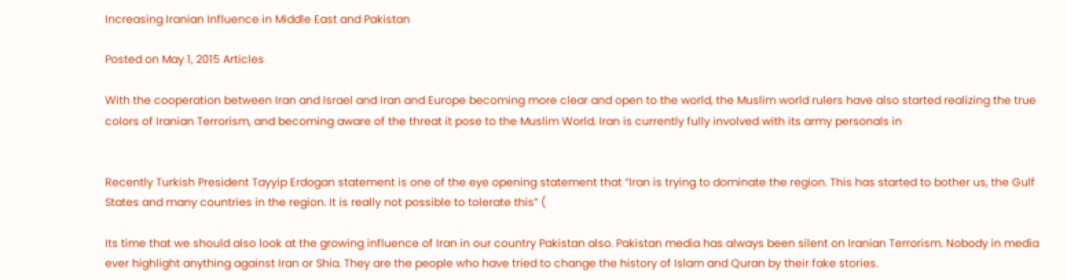Increasing Iranian Influence in Middle East and Pakistan

Posted on May 1, 2015 Articles

With the cooperation between Iran and Israel and Iran and Europe becoming more clear and open to the world, the Muslim world rulers have also started realizing the true colors of Iranian Terrorism, and becoming aware of the threat it pose to the Muslim World. Iran is currently fully involved with its army personals in


Recently Turkish President Tayyip Erdogan statement is one of the eye opening statement that “Iran is trying to dominate the region. This has started to bother us, the Gulf States and many countries in the region. It is really not possible to tolerate this” (

Its time that we should also look at the growing influence of Iran in our country Pakistan also. Pakistan media has always been silent on Iranian Terrorism. Nobody in media ever highlight anything against Iran or Shia. They are the people who have tried to change the history of Islam and Quran by their fake stories.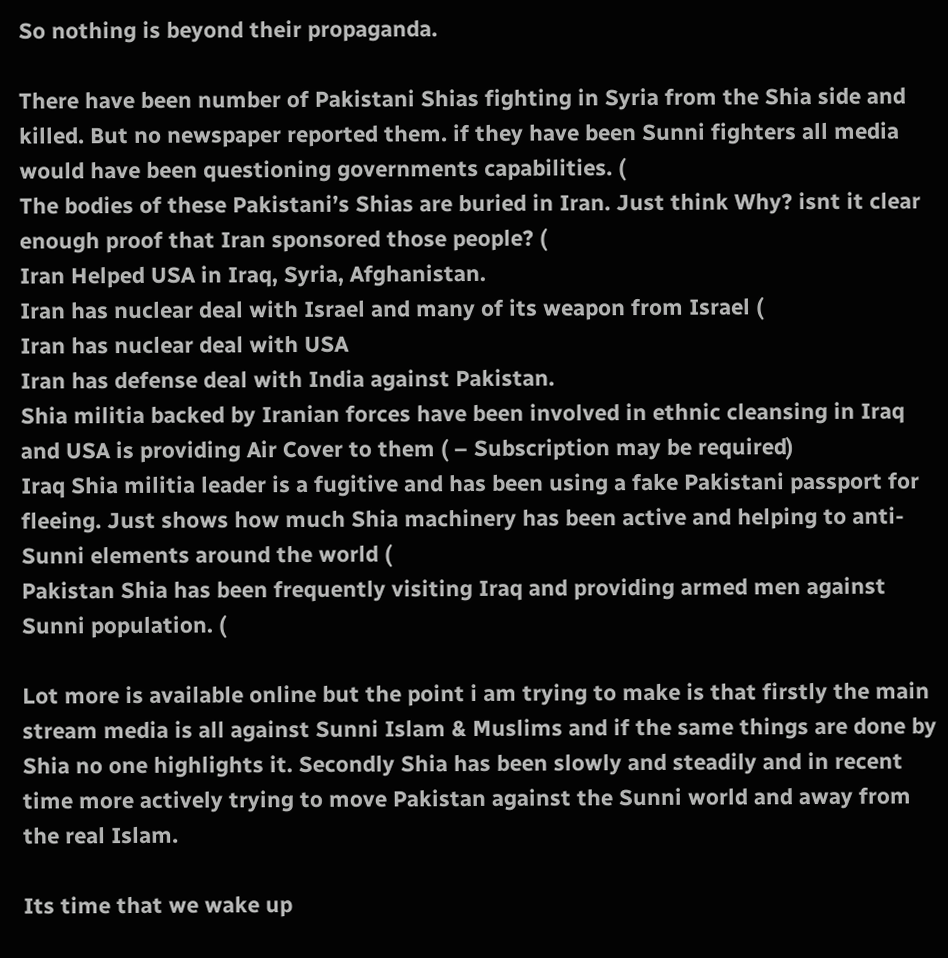So nothing is beyond their propaganda.

There have been number of Pakistani Shias fighting in Syria from the Shia side and killed. But no newspaper reported them. if they have been Sunni fighters all media would have been questioning governments capabilities. (
The bodies of these Pakistani’s Shias are buried in Iran. Just think Why? isnt it clear enough proof that Iran sponsored those people? (
Iran Helped USA in Iraq, Syria, Afghanistan.
Iran has nuclear deal with Israel and many of its weapon from Israel (
Iran has nuclear deal with USA
Iran has defense deal with India against Pakistan.
Shia militia backed by Iranian forces have been involved in ethnic cleansing in Iraq and USA is providing Air Cover to them ( – Subscription may be required)
Iraq Shia militia leader is a fugitive and has been using a fake Pakistani passport for fleeing. Just shows how much Shia machinery has been active and helping to anti-Sunni elements around the world (
Pakistan Shia has been frequently visiting Iraq and providing armed men against Sunni population. (

Lot more is available online but the point i am trying to make is that firstly the main stream media is all against Sunni Islam & Muslims and if the same things are done by Shia no one highlights it. Secondly Shia has been slowly and steadily and in recent time more actively trying to move Pakistan against the Sunni world and away from the real Islam.

Its time that we wake up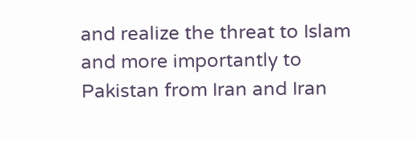and realize the threat to Islam and more importantly to Pakistan from Iran and Iran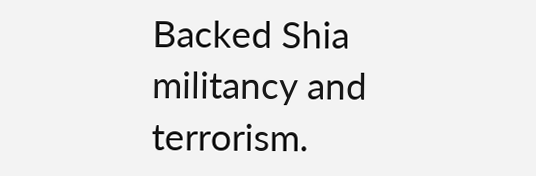Backed Shia militancy and terrorism.